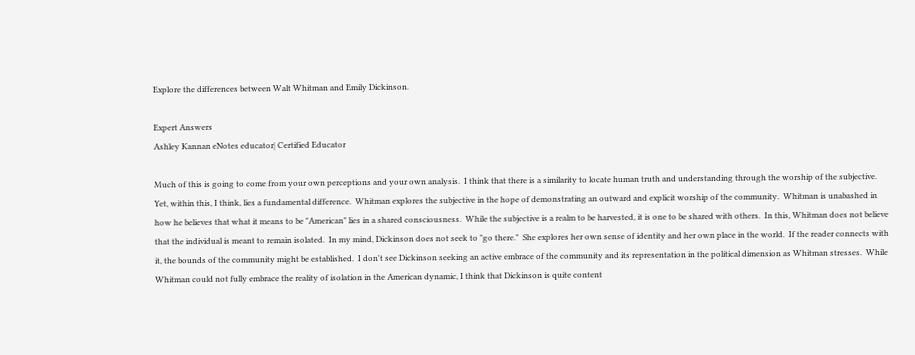Explore the differences between Walt Whitman and Emily Dickinson.

Expert Answers
Ashley Kannan eNotes educator| Certified Educator

Much of this is going to come from your own perceptions and your own analysis.  I think that there is a similarity to locate human truth and understanding through the worship of the subjective.  Yet, within this, I think, lies a fundamental difference.  Whitman explores the subjective in the hope of demonstrating an outward and explicit worship of the community.  Whitman is unabashed in how he believes that what it means to be "American" lies in a shared consciousness.  While the subjective is a realm to be harvested, it is one to be shared with others.  In this, Whitman does not believe that the individual is meant to remain isolated.  In my mind, Dickinson does not seek to "go there."  She explores her own sense of identity and her own place in the world.  If the reader connects with it, the bounds of the community might be established.  I don't see Dickinson seeking an active embrace of the community and its representation in the political dimension as Whitman stresses.  While Whitman could not fully embrace the reality of isolation in the American dynamic, I think that Dickinson is quite content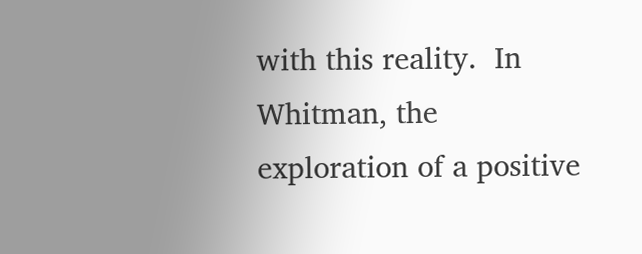with this reality.  In Whitman, the exploration of a positive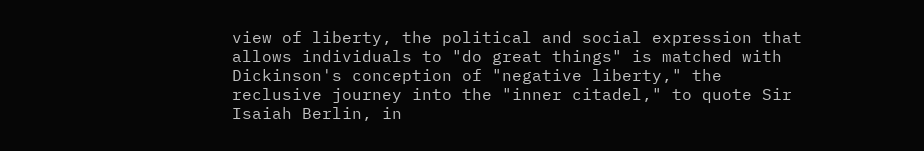view of liberty, the political and social expression that allows individuals to "do great things" is matched with Dickinson's conception of "negative liberty," the reclusive journey into the "inner citadel," to quote Sir Isaiah Berlin, in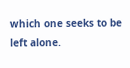which one seeks to be left alone.